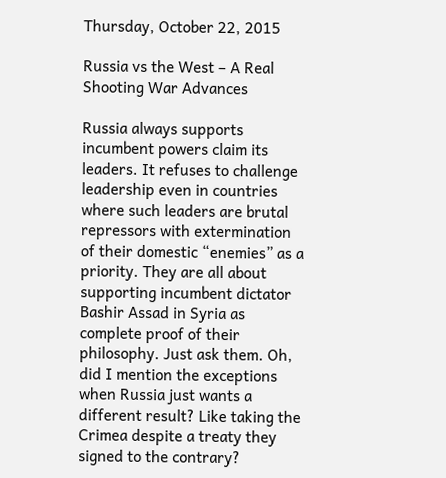Thursday, October 22, 2015

Russia vs the West – A Real Shooting War Advances

Russia always supports incumbent powers claim its leaders. It refuses to challenge leadership even in countries where such leaders are brutal repressors with extermination of their domestic “enemies” as a priority. They are all about supporting incumbent dictator Bashir Assad in Syria as complete proof of their philosophy. Just ask them. Oh, did I mention the exceptions when Russia just wants a different result? Like taking the Crimea despite a treaty they signed to the contrary?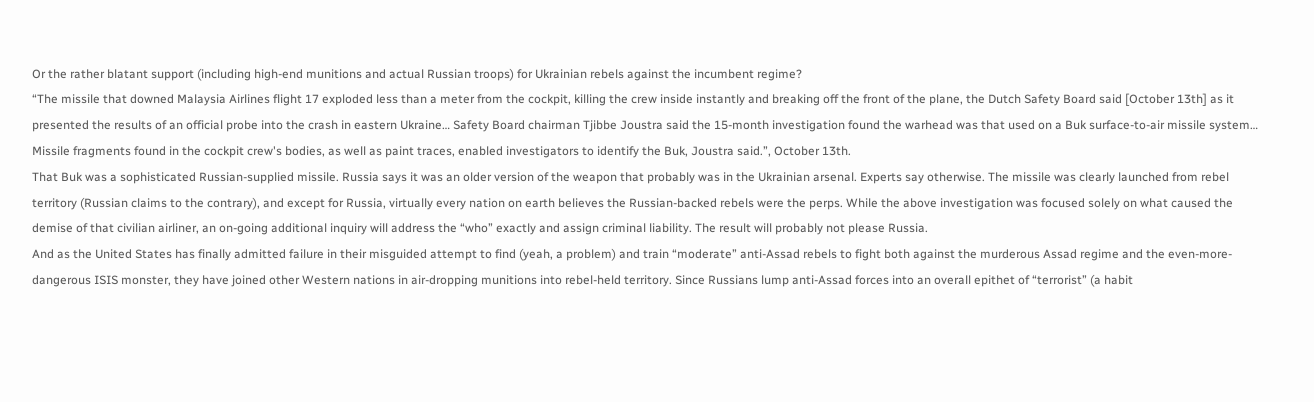Or the rather blatant support (including high-end munitions and actual Russian troops) for Ukrainian rebels against the incumbent regime?
“The missile that downed Malaysia Airlines flight 17 exploded less than a meter from the cockpit, killing the crew inside instantly and breaking off the front of the plane, the Dutch Safety Board said [October 13th] as it presented the results of an official probe into the crash in eastern Ukraine… Safety Board chairman Tjibbe Joustra said the 15-month investigation found the warhead was that used on a Buk surface-to-air missile system… Missile fragments found in the cockpit crew's bodies, as well as paint traces, enabled investigators to identify the Buk, Joustra said.”, October 13th.
That Buk was a sophisticated Russian-supplied missile. Russia says it was an older version of the weapon that probably was in the Ukrainian arsenal. Experts say otherwise. The missile was clearly launched from rebel territory (Russian claims to the contrary), and except for Russia, virtually every nation on earth believes the Russian-backed rebels were the perps. While the above investigation was focused solely on what caused the demise of that civilian airliner, an on-going additional inquiry will address the “who” exactly and assign criminal liability. The result will probably not please Russia.
And as the United States has finally admitted failure in their misguided attempt to find (yeah, a problem) and train “moderate” anti-Assad rebels to fight both against the murderous Assad regime and the even-more-dangerous ISIS monster, they have joined other Western nations in air-dropping munitions into rebel-held territory. Since Russians lump anti-Assad forces into an overall epithet of “terrorist” (a habit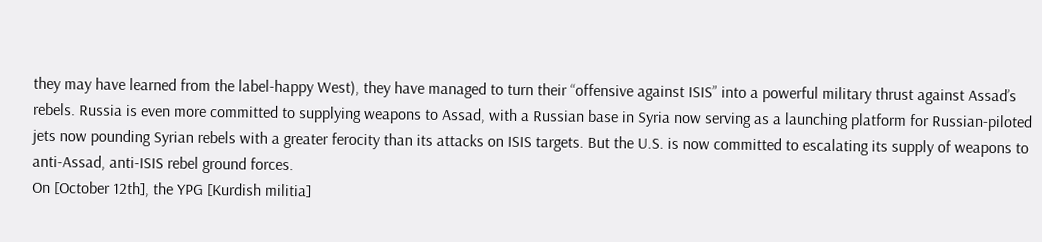they may have learned from the label-happy West), they have managed to turn their “offensive against ISIS” into a powerful military thrust against Assad’s rebels. Russia is even more committed to supplying weapons to Assad, with a Russian base in Syria now serving as a launching platform for Russian-piloted jets now pounding Syrian rebels with a greater ferocity than its attacks on ISIS targets. But the U.S. is now committed to escalating its supply of weapons to anti-Assad, anti-ISIS rebel ground forces.
On [October 12th], the YPG [Kurdish militia]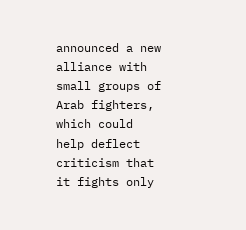announced a new alliance with small groups of Arab fighters, which could help deflect criticism that it fights only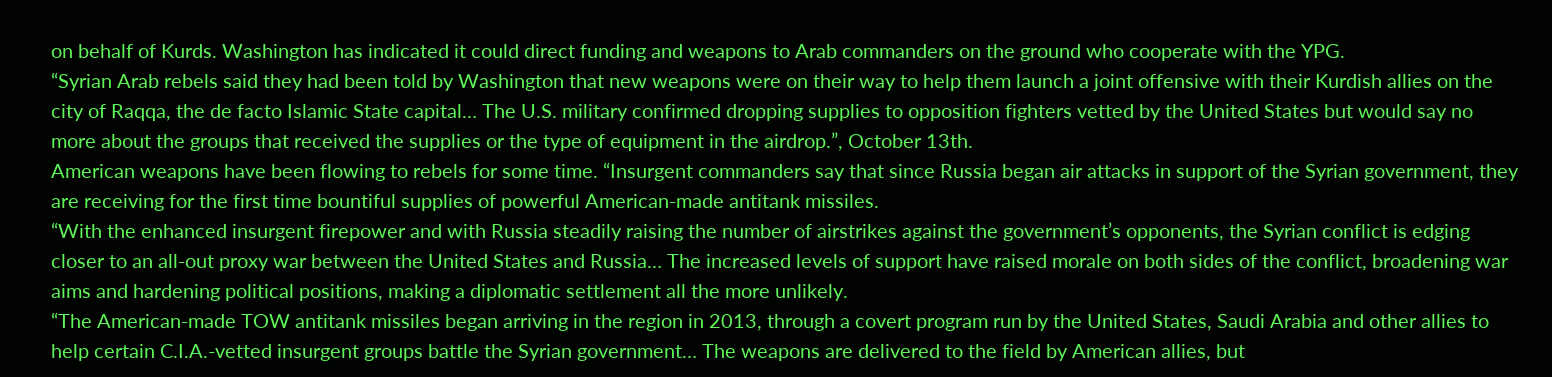on behalf of Kurds. Washington has indicated it could direct funding and weapons to Arab commanders on the ground who cooperate with the YPG.
“Syrian Arab rebels said they had been told by Washington that new weapons were on their way to help them launch a joint offensive with their Kurdish allies on the city of Raqqa, the de facto Islamic State capital… The U.S. military confirmed dropping supplies to opposition fighters vetted by the United States but would say no more about the groups that received the supplies or the type of equipment in the airdrop.”, October 13th.
American weapons have been flowing to rebels for some time. “Insurgent commanders say that since Russia began air attacks in support of the Syrian government, they are receiving for the first time bountiful supplies of powerful American-made antitank missiles.
“With the enhanced insurgent firepower and with Russia steadily raising the number of airstrikes against the government’s opponents, the Syrian conflict is edging closer to an all-out proxy war between the United States and Russia… The increased levels of support have raised morale on both sides of the conflict, broadening war aims and hardening political positions, making a diplomatic settlement all the more unlikely.
“The American-made TOW antitank missiles began arriving in the region in 2013, through a covert program run by the United States, Saudi Arabia and other allies to help certain C.I.A.-vetted insurgent groups battle the Syrian government… The weapons are delivered to the field by American allies, but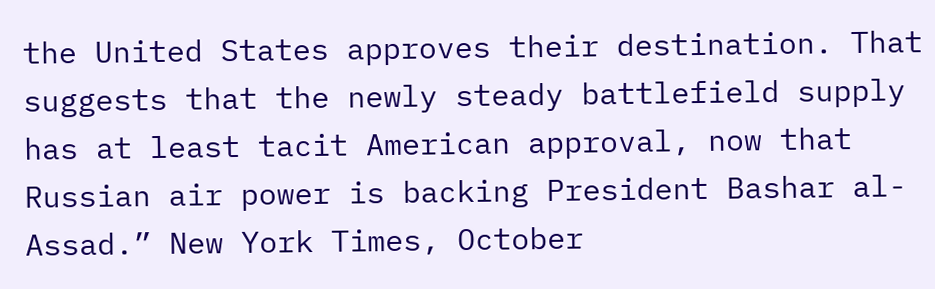the United States approves their destination. That suggests that the newly steady battlefield supply has at least tacit American approval, now that Russian air power is backing President Bashar al-Assad.” New York Times, October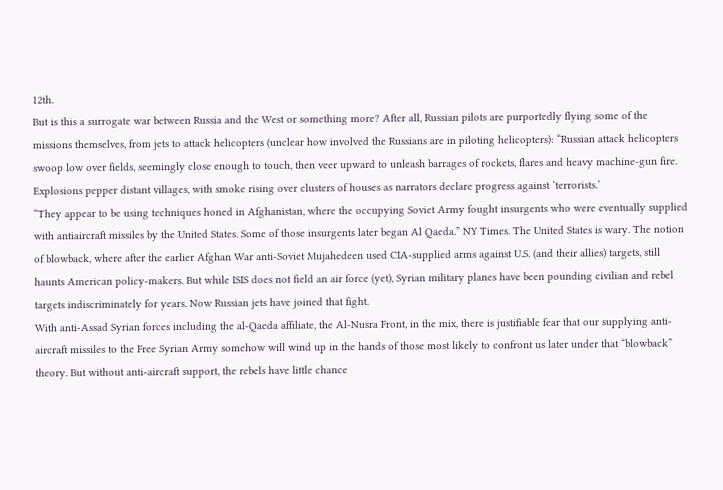12th.
But is this a surrogate war between Russia and the West or something more? After all, Russian pilots are purportedly flying some of the missions themselves, from jets to attack helicopters (unclear how involved the Russians are in piloting helicopters): “Russian attack helicopters swoop low over fields, seemingly close enough to touch, then veer upward to unleash barrages of rockets, flares and heavy machine-gun fire. Explosions pepper distant villages, with smoke rising over clusters of houses as narrators declare progress against ‘terrorists.’
“They appear to be using techniques honed in Afghanistan, where the occupying Soviet Army fought insurgents who were eventually supplied with antiaircraft missiles by the United States. Some of those insurgents later began Al Qaeda.” NY Times. The United States is wary. The notion of blowback, where after the earlier Afghan War anti-Soviet Mujahedeen used CIA-supplied arms against U.S. (and their allies) targets, still haunts American policy-makers. But while ISIS does not field an air force (yet), Syrian military planes have been pounding civilian and rebel targets indiscriminately for years. Now Russian jets have joined that fight.
With anti-Assad Syrian forces including the al-Qaeda affiliate, the Al-Nusra Front, in the mix, there is justifiable fear that our supplying anti-aircraft missiles to the Free Syrian Army somehow will wind up in the hands of those most likely to confront us later under that “blowback” theory. But without anti-aircraft support, the rebels have little chance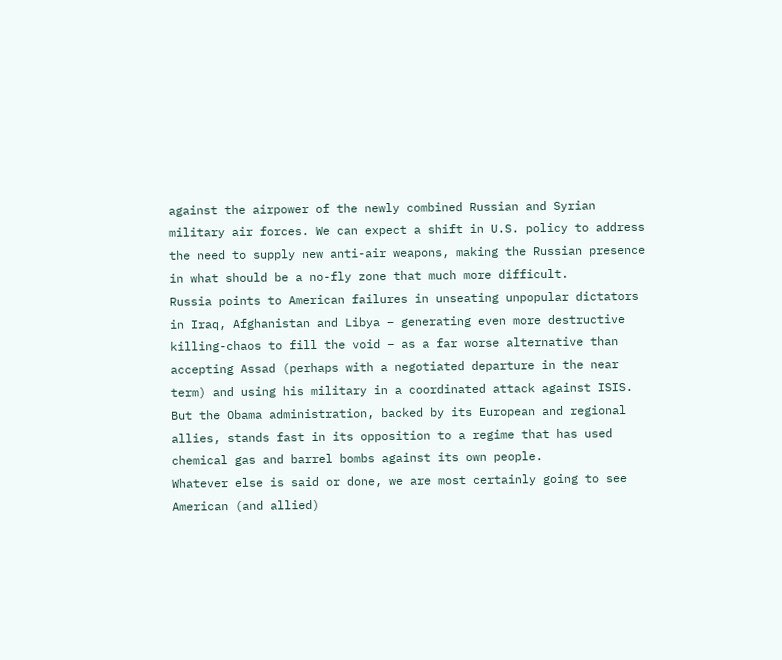against the airpower of the newly combined Russian and Syrian military air forces. We can expect a shift in U.S. policy to address the need to supply new anti-air weapons, making the Russian presence in what should be a no-fly zone that much more difficult.
Russia points to American failures in unseating unpopular dictators in Iraq, Afghanistan and Libya – generating even more destructive killing-chaos to fill the void – as a far worse alternative than accepting Assad (perhaps with a negotiated departure in the near term) and using his military in a coordinated attack against ISIS. But the Obama administration, backed by its European and regional allies, stands fast in its opposition to a regime that has used chemical gas and barrel bombs against its own people.
Whatever else is said or done, we are most certainly going to see American (and allied)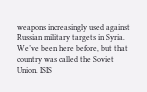weapons increasingly used against Russian military targets in Syria. We’ve been here before, but that country was called the Soviet Union. ISIS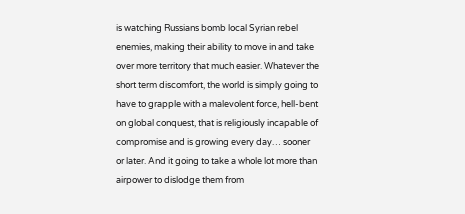is watching Russians bomb local Syrian rebel enemies, making their ability to move in and take over more territory that much easier. Whatever the short term discomfort, the world is simply going to have to grapple with a malevolent force, hell-bent on global conquest, that is religiously incapable of compromise and is growing every day… sooner or later. And it going to take a whole lot more than airpower to dislodge them from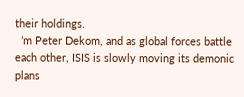their holdings.
  ’m Peter Dekom, and as global forces battle each other, ISIS is slowly moving its demonic plans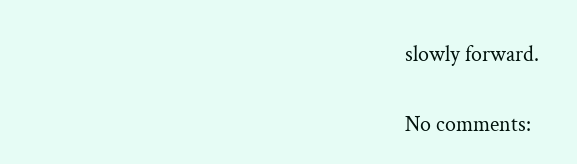slowly forward.

No comments: